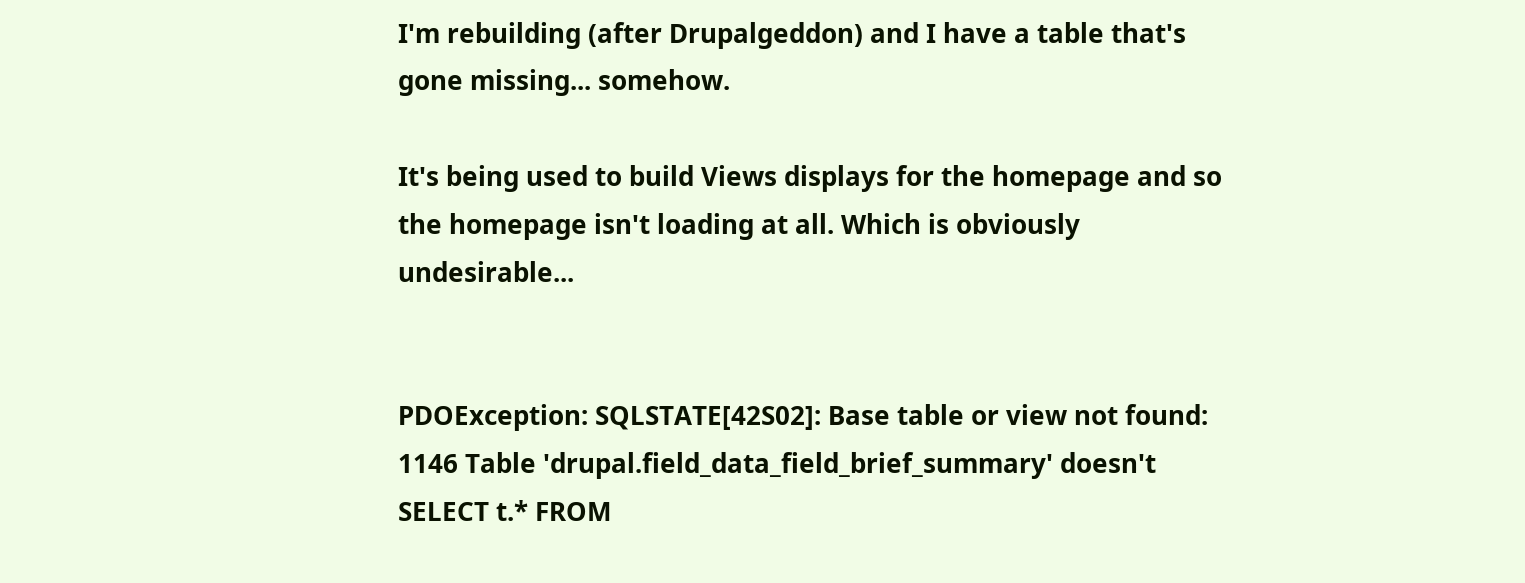I'm rebuilding (after Drupalgeddon) and I have a table that's gone missing... somehow.

It's being used to build Views displays for the homepage and so the homepage isn't loading at all. Which is obviously undesirable...


PDOException: SQLSTATE[42S02]: Base table or view not found:
1146 Table 'drupal.field_data_field_brief_summary' doesn't
SELECT t.* FROM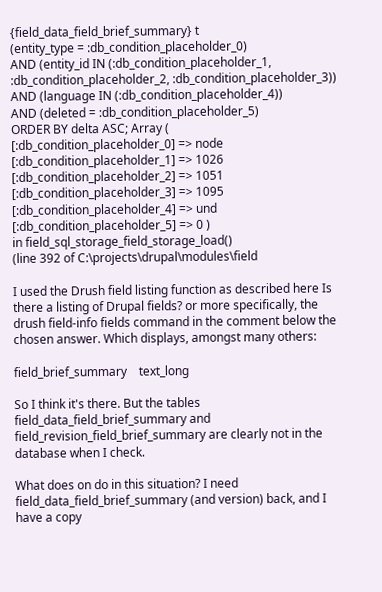{field_data_field_brief_summary} t
(entity_type = :db_condition_placeholder_0)
AND (entity_id IN (:db_condition_placeholder_1,
:db_condition_placeholder_2, :db_condition_placeholder_3))
AND (language IN (:db_condition_placeholder_4))
AND (deleted = :db_condition_placeholder_5)
ORDER BY delta ASC; Array (
[:db_condition_placeholder_0] => node
[:db_condition_placeholder_1] => 1026
[:db_condition_placeholder_2] => 1051
[:db_condition_placeholder_3] => 1095
[:db_condition_placeholder_4] => und
[:db_condition_placeholder_5] => 0 )
in field_sql_storage_field_storage_load()
(line 392 of C:\projects\drupal\modules\field

I used the Drush field listing function as described here Is there a listing of Drupal fields? or more specifically, the drush field-info fields command in the comment below the chosen answer. Which displays, amongst many others:

field_brief_summary    text_long

So I think it's there. But the tables field_data_field_brief_summary and field_revision_field_brief_summary are clearly not in the database when I check.

What does on do in this situation? I need field_data_field_brief_summary (and version) back, and I have a copy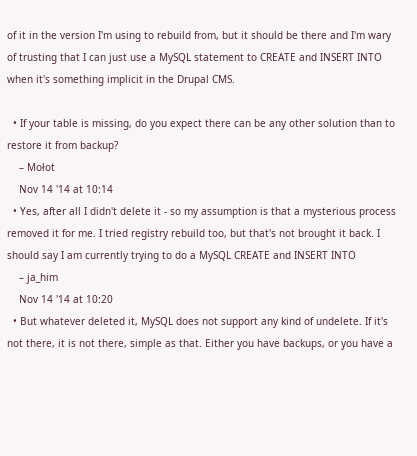of it in the version I'm using to rebuild from, but it should be there and I'm wary of trusting that I can just use a MySQL statement to CREATE and INSERT INTO when it's something implicit in the Drupal CMS.

  • If your table is missing, do you expect there can be any other solution than to restore it from backup?
    – Mołot
    Nov 14 '14 at 10:14
  • Yes, after all I didn't delete it - so my assumption is that a mysterious process removed it for me. I tried registry rebuild too, but that's not brought it back. I should say I am currently trying to do a MySQL CREATE and INSERT INTO
    – ja_him
    Nov 14 '14 at 10:20
  • But whatever deleted it, MySQL does not support any kind of undelete. If it's not there, it is not there, simple as that. Either you have backups, or you have a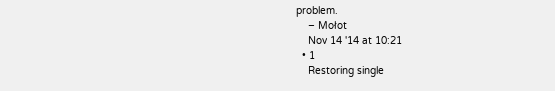problem.
    – Mołot
    Nov 14 '14 at 10:21
  • 1
    Restoring single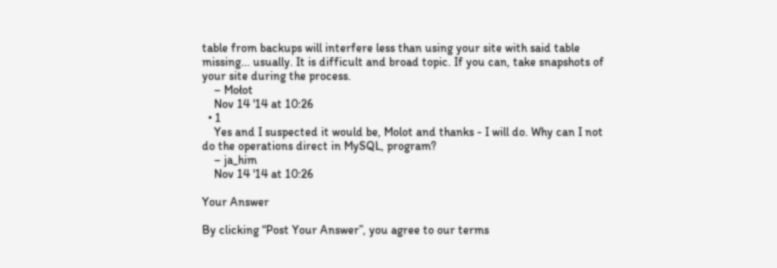table from backups will interfere less than using your site with said table missing... usually. It is difficult and broad topic. If you can, take snapshots of your site during the process.
    – Mołot
    Nov 14 '14 at 10:26
  • 1
    Yes and I suspected it would be, Molot and thanks - I will do. Why can I not do the operations direct in MySQL, program?
    – ja_him
    Nov 14 '14 at 10:26

Your Answer

By clicking “Post Your Answer”, you agree to our terms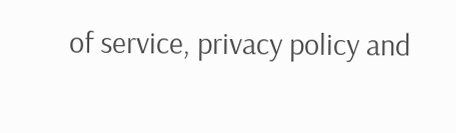of service, privacy policy and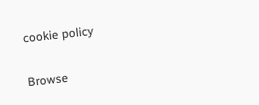cookie policy

Browse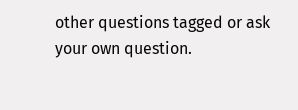other questions tagged or ask your own question.